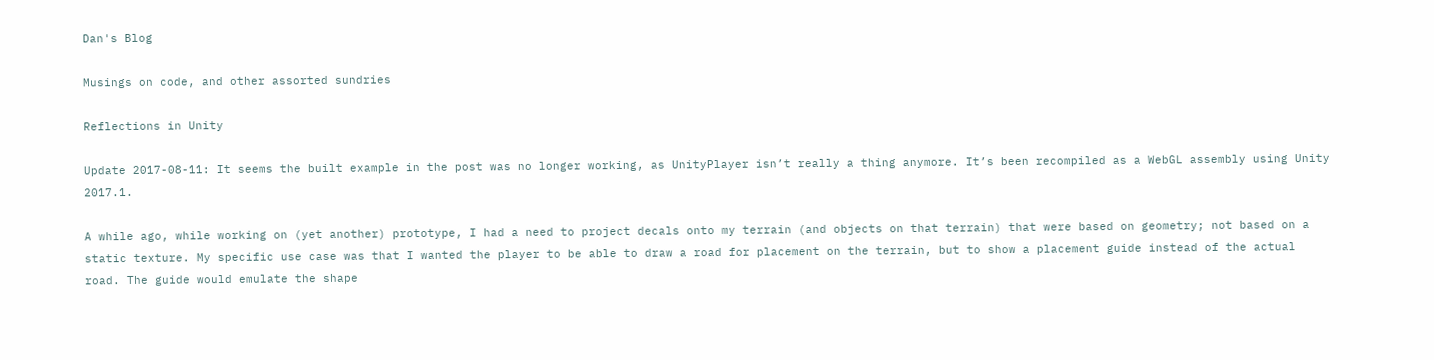Dan's Blog

Musings on code, and other assorted sundries

Reflections in Unity

Update 2017-08-11: It seems the built example in the post was no longer working, as UnityPlayer isn’t really a thing anymore. It’s been recompiled as a WebGL assembly using Unity 2017.1.

A while ago, while working on (yet another) prototype, I had a need to project decals onto my terrain (and objects on that terrain) that were based on geometry; not based on a static texture. My specific use case was that I wanted the player to be able to draw a road for placement on the terrain, but to show a placement guide instead of the actual road. The guide would emulate the shape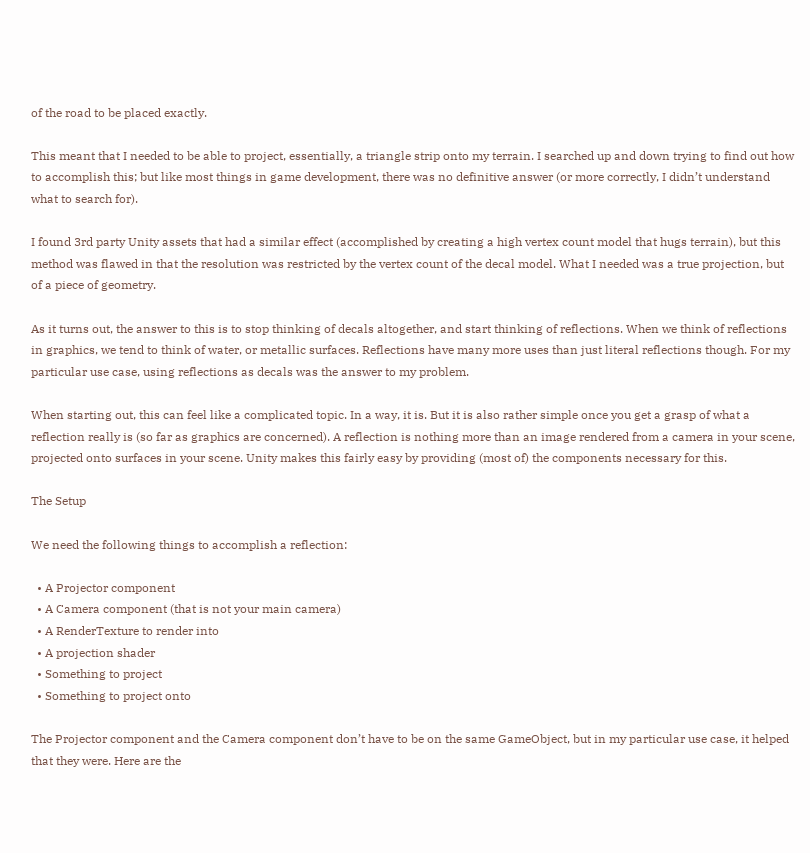of the road to be placed exactly.

This meant that I needed to be able to project, essentially, a triangle strip onto my terrain. I searched up and down trying to find out how to accomplish this; but like most things in game development, there was no definitive answer (or more correctly, I didn’t understand what to search for).

I found 3rd party Unity assets that had a similar effect (accomplished by creating a high vertex count model that hugs terrain), but this method was flawed in that the resolution was restricted by the vertex count of the decal model. What I needed was a true projection, but of a piece of geometry.

As it turns out, the answer to this is to stop thinking of decals altogether, and start thinking of reflections. When we think of reflections in graphics, we tend to think of water, or metallic surfaces. Reflections have many more uses than just literal reflections though. For my particular use case, using reflections as decals was the answer to my problem.

When starting out, this can feel like a complicated topic. In a way, it is. But it is also rather simple once you get a grasp of what a reflection really is (so far as graphics are concerned). A reflection is nothing more than an image rendered from a camera in your scene, projected onto surfaces in your scene. Unity makes this fairly easy by providing (most of) the components necessary for this.

The Setup

We need the following things to accomplish a reflection:

  • A Projector component
  • A Camera component (that is not your main camera)
  • A RenderTexture to render into
  • A projection shader
  • Something to project
  • Something to project onto

The Projector component and the Camera component don’t have to be on the same GameObject, but in my particular use case, it helped that they were. Here are the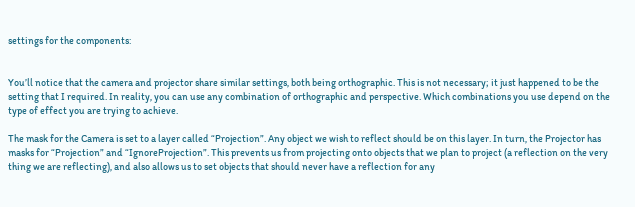settings for the components:


You’ll notice that the camera and projector share similar settings, both being orthographic. This is not necessary; it just happened to be the setting that I required. In reality, you can use any combination of orthographic and perspective. Which combinations you use depend on the type of effect you are trying to achieve.

The mask for the Camera is set to a layer called “Projection”. Any object we wish to reflect should be on this layer. In turn, the Projector has masks for “Projection” and “IgnoreProjection”. This prevents us from projecting onto objects that we plan to project (a reflection on the very thing we are reflecting), and also allows us to set objects that should never have a reflection for any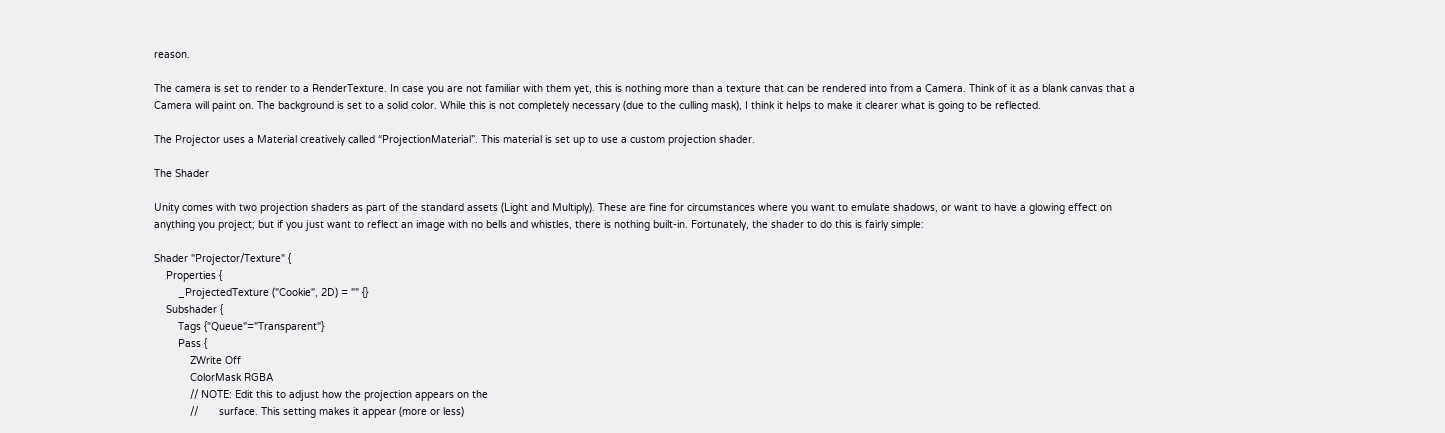reason.

The camera is set to render to a RenderTexture. In case you are not familiar with them yet, this is nothing more than a texture that can be rendered into from a Camera. Think of it as a blank canvas that a Camera will paint on. The background is set to a solid color. While this is not completely necessary (due to the culling mask), I think it helps to make it clearer what is going to be reflected.

The Projector uses a Material creatively called “ProjectionMaterial”. This material is set up to use a custom projection shader.

The Shader

Unity comes with two projection shaders as part of the standard assets (Light and Multiply). These are fine for circumstances where you want to emulate shadows, or want to have a glowing effect on anything you project; but if you just want to reflect an image with no bells and whistles, there is nothing built-in. Fortunately, the shader to do this is fairly simple:

Shader "Projector/Texture" {
    Properties {
        _ProjectedTexture ("Cookie", 2D) = "" {}
    Subshader {
        Tags {"Queue"="Transparent"}
        Pass {
            ZWrite Off
            ColorMask RGBA
            // NOTE: Edit this to adjust how the projection appears on the
            //       surface. This setting makes it appear (more or less)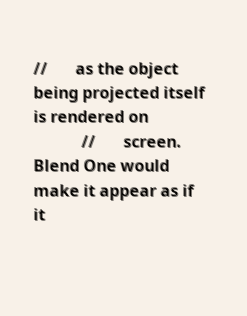//       as the object being projected itself is rendered on
            //       screen. Blend One would make it appear as if it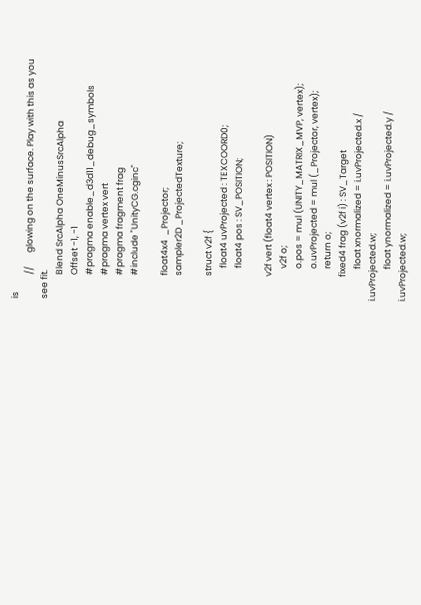is
            //       glowing on the surface. Play with this as you see fit.
            Blend SrcAlpha OneMinusSrcAlpha
            Offset -1, -1
            #pragma enable_d3d11_debug_symbols
            #pragma vertex vert
            #pragma fragment frag
            #include "UnityCG.cginc"

            float4x4  _Projector;
            sampler2D _ProjectedTexture;

            struct v2f {
                float4 uvProjected : TEXCOORD0;
                float4 pos : SV_POSITION;

            v2f vert (float4 vertex : POSITION)
                v2f o;
                o.pos = mul (UNITY_MATRIX_MVP, vertex);
                o.uvProjected = mul (_Projector, vertex);
                return o;
            fixed4 frag (v2f i) : SV_Target
                float xnormalized = i.uvProjected.x / i.uvProjected.w;
                float ynormalized = i.uvProjected.y / i.uvProjected.w;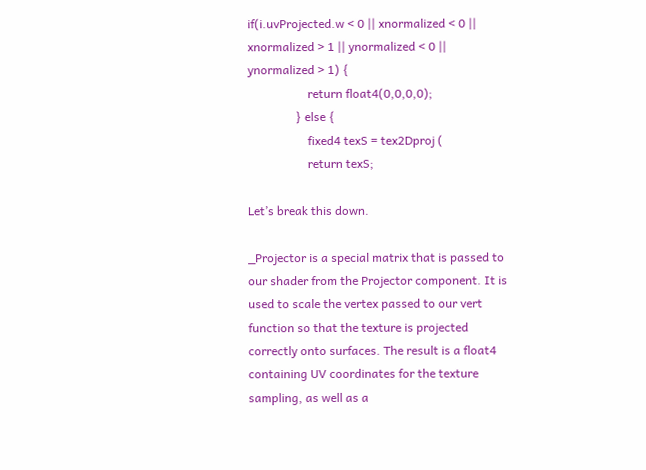if(i.uvProjected.w < 0 || xnormalized < 0 || xnormalized > 1 || ynormalized < 0 || ynormalized > 1) {
                    return float4(0,0,0,0);
                } else {
                    fixed4 texS = tex2Dproj (
                    return texS;

Let’s break this down.

_Projector is a special matrix that is passed to our shader from the Projector component. It is used to scale the vertex passed to our vert function so that the texture is projected correctly onto surfaces. The result is a float4 containing UV coordinates for the texture sampling, as well as a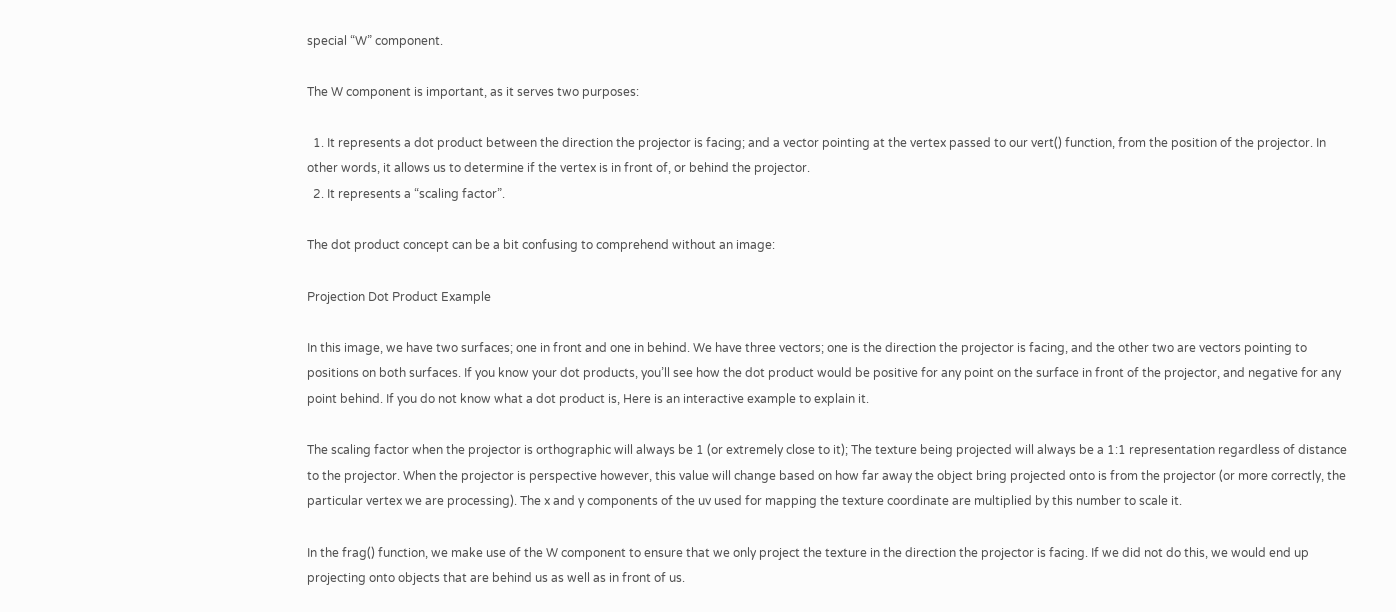special “W” component.

The W component is important, as it serves two purposes:

  1. It represents a dot product between the direction the projector is facing; and a vector pointing at the vertex passed to our vert() function, from the position of the projector. In other words, it allows us to determine if the vertex is in front of, or behind the projector.
  2. It represents a “scaling factor”.

The dot product concept can be a bit confusing to comprehend without an image:

Projection Dot Product Example

In this image, we have two surfaces; one in front and one in behind. We have three vectors; one is the direction the projector is facing, and the other two are vectors pointing to positions on both surfaces. If you know your dot products, you’ll see how the dot product would be positive for any point on the surface in front of the projector, and negative for any point behind. If you do not know what a dot product is, Here is an interactive example to explain it.

The scaling factor when the projector is orthographic will always be 1 (or extremely close to it); The texture being projected will always be a 1:1 representation regardless of distance to the projector. When the projector is perspective however, this value will change based on how far away the object bring projected onto is from the projector (or more correctly, the particular vertex we are processing). The x and y components of the uv used for mapping the texture coordinate are multiplied by this number to scale it.

In the frag() function, we make use of the W component to ensure that we only project the texture in the direction the projector is facing. If we did not do this, we would end up projecting onto objects that are behind us as well as in front of us.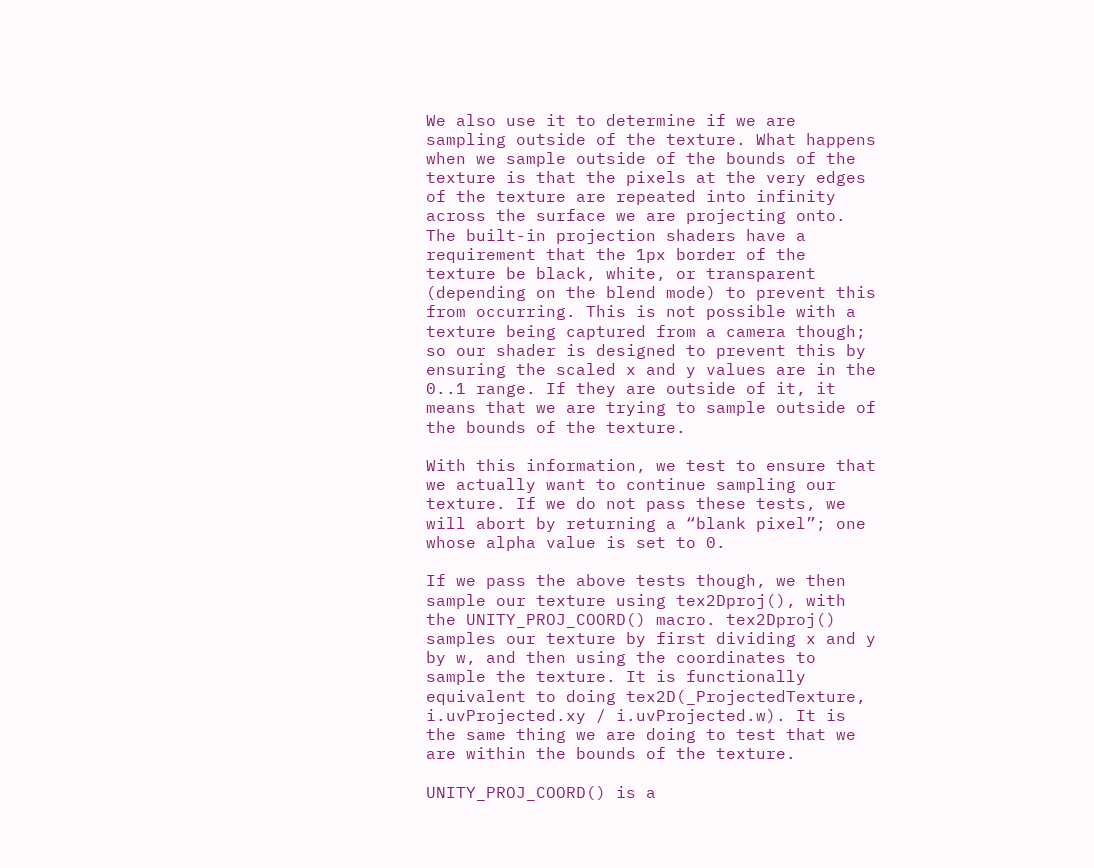We also use it to determine if we are sampling outside of the texture. What happens when we sample outside of the bounds of the texture is that the pixels at the very edges of the texture are repeated into infinity across the surface we are projecting onto. The built-in projection shaders have a requirement that the 1px border of the texture be black, white, or transparent (depending on the blend mode) to prevent this from occurring. This is not possible with a texture being captured from a camera though; so our shader is designed to prevent this by ensuring the scaled x and y values are in the 0..1 range. If they are outside of it, it means that we are trying to sample outside of the bounds of the texture.

With this information, we test to ensure that we actually want to continue sampling our texture. If we do not pass these tests, we will abort by returning a “blank pixel”; one whose alpha value is set to 0.

If we pass the above tests though, we then sample our texture using tex2Dproj(), with the UNITY_PROJ_COORD() macro. tex2Dproj() samples our texture by first dividing x and y by w, and then using the coordinates to sample the texture. It is functionally equivalent to doing tex2D(_ProjectedTexture, i.uvProjected.xy / i.uvProjected.w). It is the same thing we are doing to test that we are within the bounds of the texture.

UNITY_PROJ_COORD() is a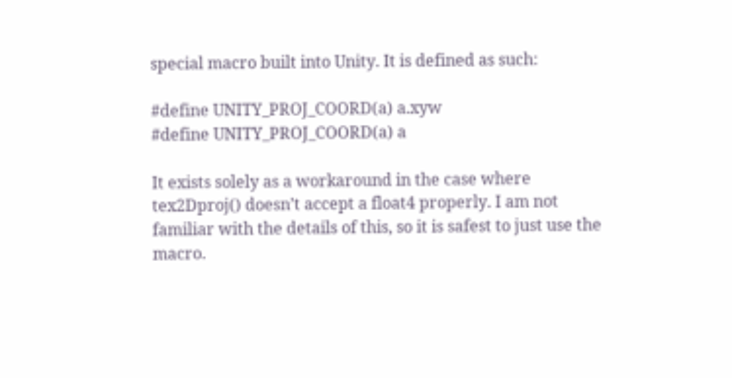special macro built into Unity. It is defined as such:

#define UNITY_PROJ_COORD(a) a.xyw
#define UNITY_PROJ_COORD(a) a

It exists solely as a workaround in the case where tex2Dproj() doesn’t accept a float4 properly. I am not familiar with the details of this, so it is safest to just use the macro.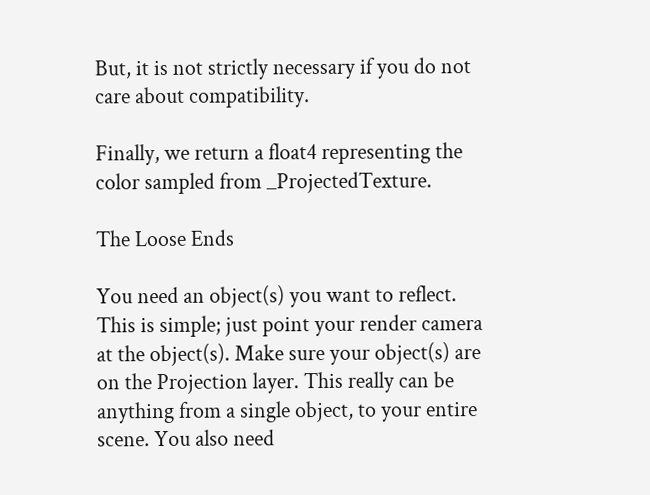But, it is not strictly necessary if you do not care about compatibility.

Finally, we return a float4 representing the color sampled from _ProjectedTexture.

The Loose Ends

You need an object(s) you want to reflect. This is simple; just point your render camera at the object(s). Make sure your object(s) are on the Projection layer. This really can be anything from a single object, to your entire scene. You also need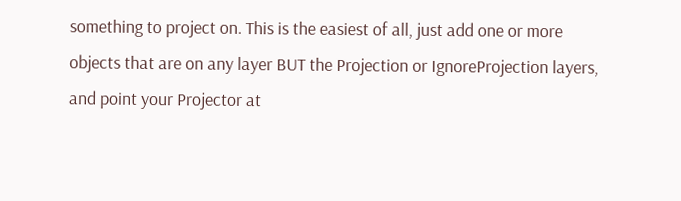something to project on. This is the easiest of all, just add one or more objects that are on any layer BUT the Projection or IgnoreProjection layers, and point your Projector at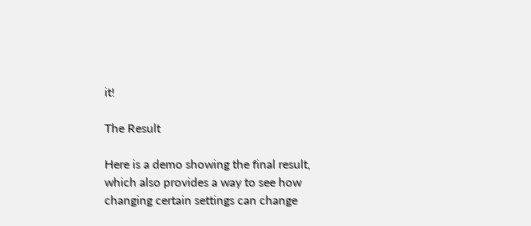it!

The Result

Here is a demo showing the final result, which also provides a way to see how changing certain settings can change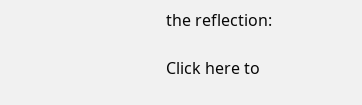the reflection:

Click here to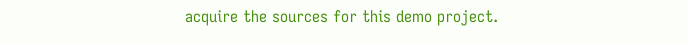acquire the sources for this demo project.